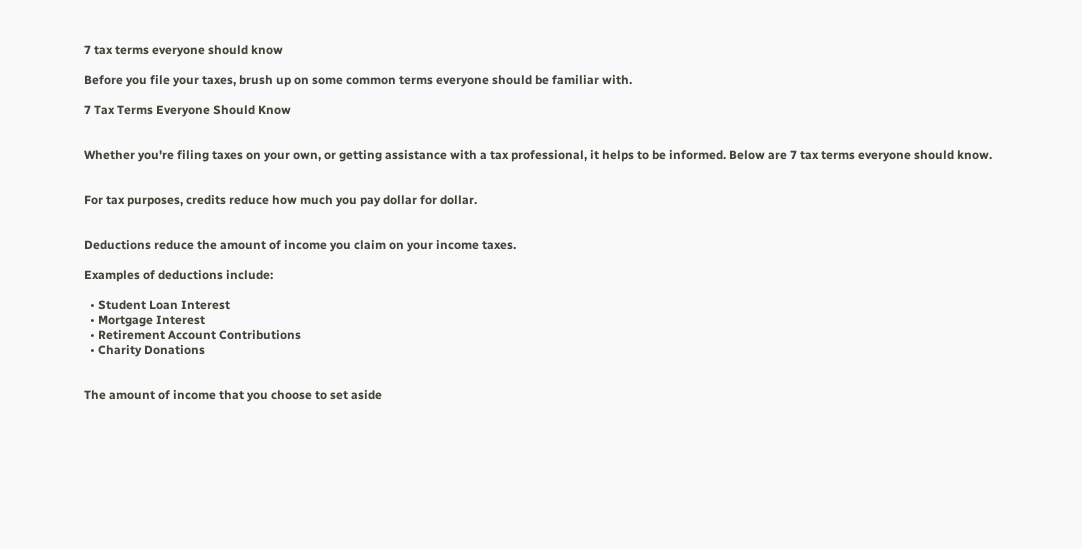7 tax terms everyone should know

Before you file your taxes, brush up on some common terms everyone should be familiar with.

7 Tax Terms Everyone Should Know


Whether you're filing taxes on your own, or getting assistance with a tax professional, it helps to be informed. Below are 7 tax terms everyone should know.


For tax purposes, credits reduce how much you pay dollar for dollar.


Deductions reduce the amount of income you claim on your income taxes.

Examples of deductions include:

  • Student Loan Interest
  • Mortgage Interest
  • Retirement Account Contributions
  • Charity Donations


The amount of income that you choose to set aside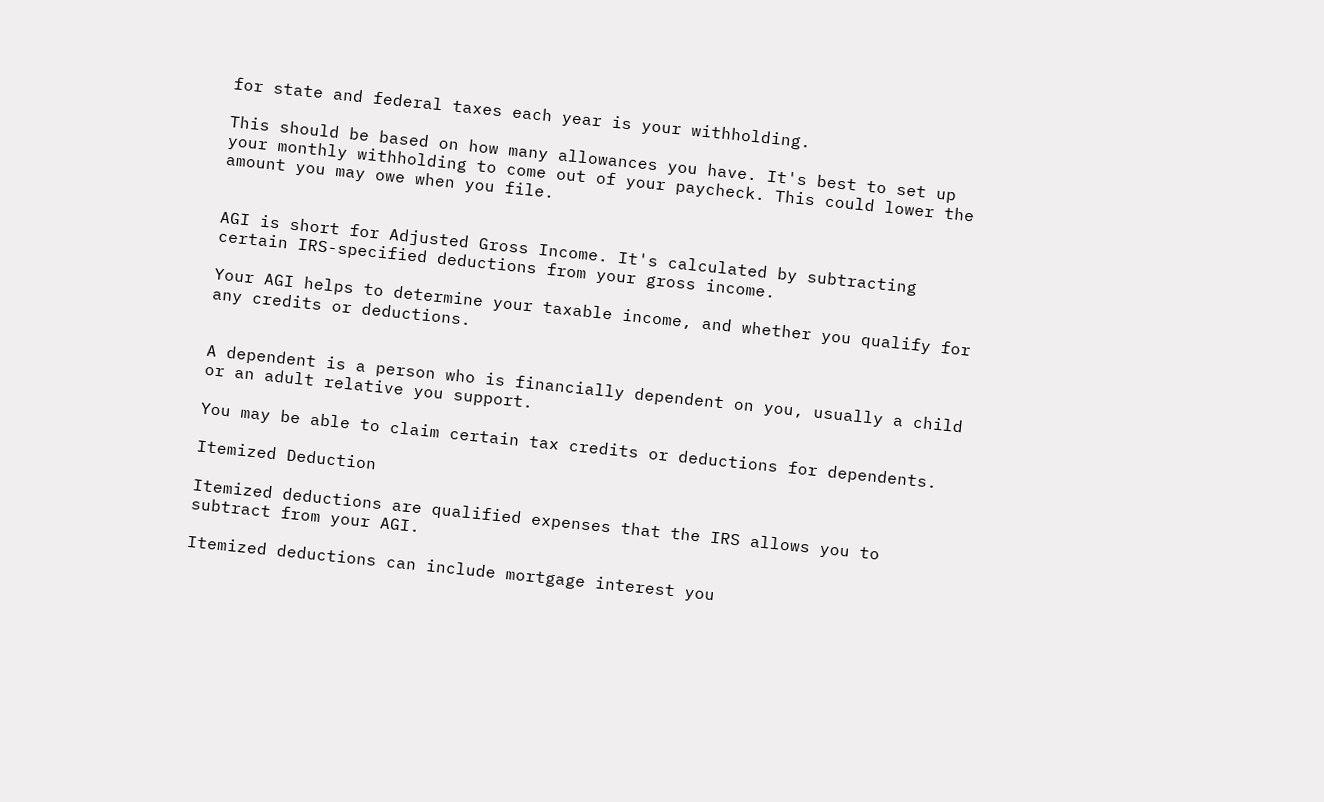for state and federal taxes each year is your withholding.

This should be based on how many allowances you have. It's best to set up your monthly withholding to come out of your paycheck. This could lower the amount you may owe when you file.


AGI is short for Adjusted Gross Income. It's calculated by subtracting certain IRS-specified deductions from your gross income.

Your AGI helps to determine your taxable income, and whether you qualify for any credits or deductions.


A dependent is a person who is financially dependent on you, usually a child or an adult relative you support.

You may be able to claim certain tax credits or deductions for dependents.

Itemized Deduction

Itemized deductions are qualified expenses that the IRS allows you to subtract from your AGI.

Itemized deductions can include mortgage interest you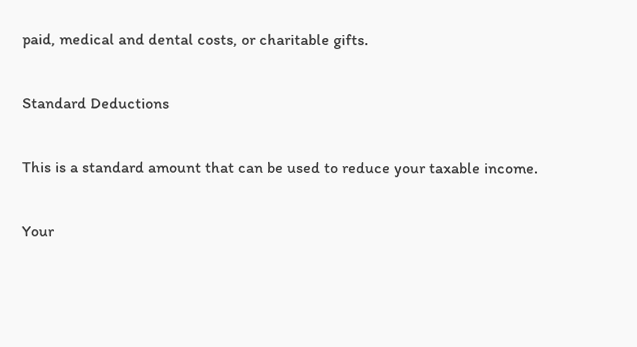paid, medical and dental costs, or charitable gifts.

Standard Deductions

This is a standard amount that can be used to reduce your taxable income.

Your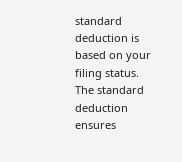standard deduction is based on your filing status. The standard deduction ensures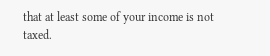that at least some of your income is not taxed.